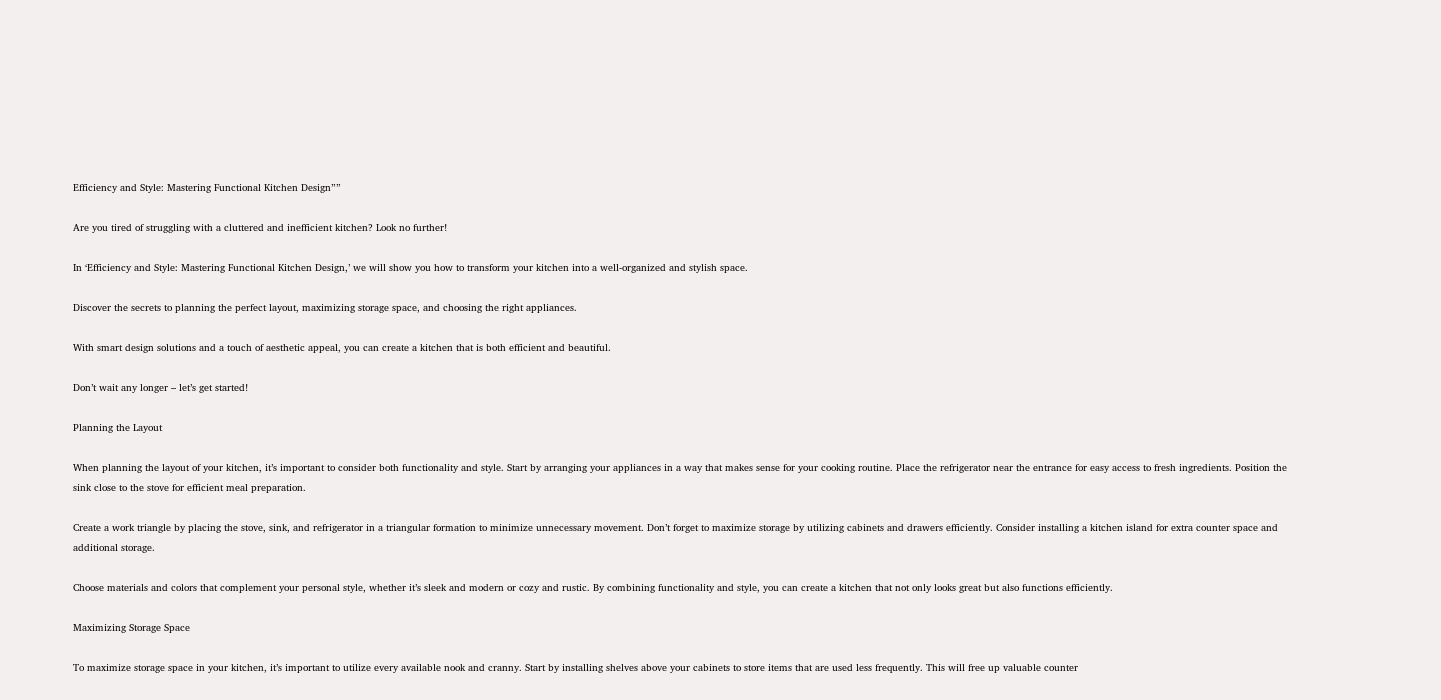Efficiency and Style: Mastering Functional Kitchen Design””

Are you tired of struggling with a cluttered and inefficient kitchen? Look no further!

In ‘Efficiency and Style: Mastering Functional Kitchen Design,’ we will show you how to transform your kitchen into a well-organized and stylish space.

Discover the secrets to planning the perfect layout, maximizing storage space, and choosing the right appliances.

With smart design solutions and a touch of aesthetic appeal, you can create a kitchen that is both efficient and beautiful.

Don’t wait any longer – let’s get started!

Planning the Layout

When planning the layout of your kitchen, it’s important to consider both functionality and style. Start by arranging your appliances in a way that makes sense for your cooking routine. Place the refrigerator near the entrance for easy access to fresh ingredients. Position the sink close to the stove for efficient meal preparation.

Create a work triangle by placing the stove, sink, and refrigerator in a triangular formation to minimize unnecessary movement. Don’t forget to maximize storage by utilizing cabinets and drawers efficiently. Consider installing a kitchen island for extra counter space and additional storage.

Choose materials and colors that complement your personal style, whether it’s sleek and modern or cozy and rustic. By combining functionality and style, you can create a kitchen that not only looks great but also functions efficiently.

Maximizing Storage Space

To maximize storage space in your kitchen, it’s important to utilize every available nook and cranny. Start by installing shelves above your cabinets to store items that are used less frequently. This will free up valuable counter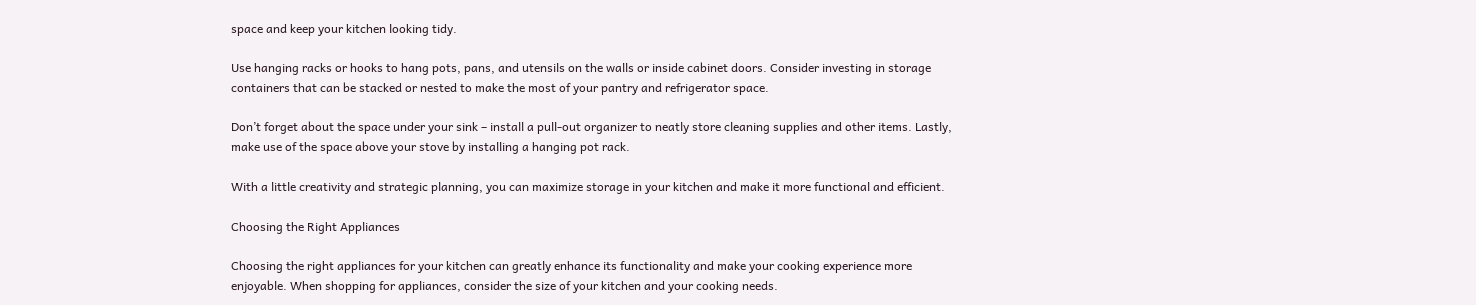space and keep your kitchen looking tidy.

Use hanging racks or hooks to hang pots, pans, and utensils on the walls or inside cabinet doors. Consider investing in storage containers that can be stacked or nested to make the most of your pantry and refrigerator space.

Don’t forget about the space under your sink – install a pull-out organizer to neatly store cleaning supplies and other items. Lastly, make use of the space above your stove by installing a hanging pot rack.

With a little creativity and strategic planning, you can maximize storage in your kitchen and make it more functional and efficient.

Choosing the Right Appliances

Choosing the right appliances for your kitchen can greatly enhance its functionality and make your cooking experience more enjoyable. When shopping for appliances, consider the size of your kitchen and your cooking needs.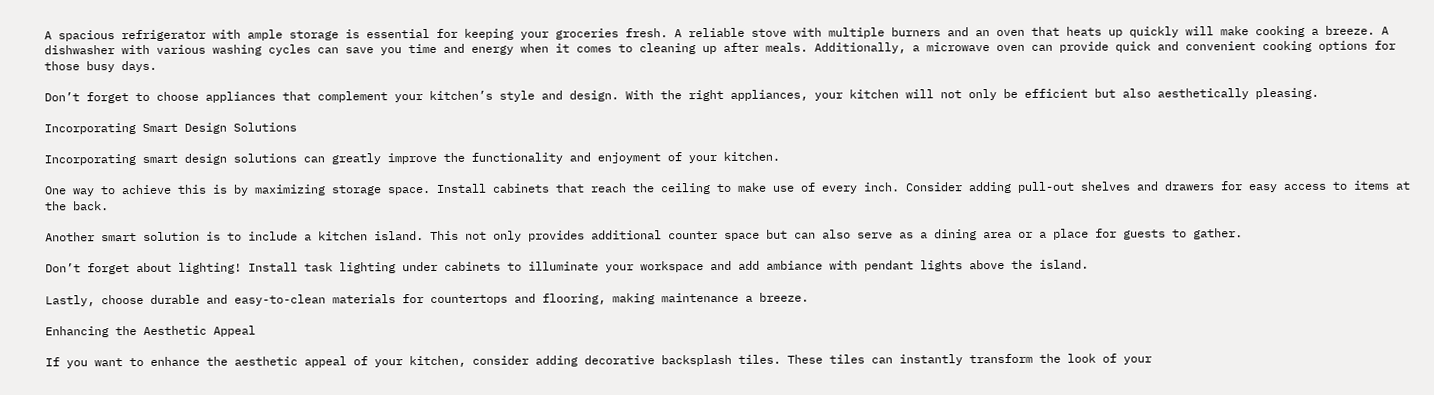A spacious refrigerator with ample storage is essential for keeping your groceries fresh. A reliable stove with multiple burners and an oven that heats up quickly will make cooking a breeze. A dishwasher with various washing cycles can save you time and energy when it comes to cleaning up after meals. Additionally, a microwave oven can provide quick and convenient cooking options for those busy days.

Don’t forget to choose appliances that complement your kitchen’s style and design. With the right appliances, your kitchen will not only be efficient but also aesthetically pleasing.

Incorporating Smart Design Solutions

Incorporating smart design solutions can greatly improve the functionality and enjoyment of your kitchen.

One way to achieve this is by maximizing storage space. Install cabinets that reach the ceiling to make use of every inch. Consider adding pull-out shelves and drawers for easy access to items at the back.

Another smart solution is to include a kitchen island. This not only provides additional counter space but can also serve as a dining area or a place for guests to gather.

Don’t forget about lighting! Install task lighting under cabinets to illuminate your workspace and add ambiance with pendant lights above the island.

Lastly, choose durable and easy-to-clean materials for countertops and flooring, making maintenance a breeze.

Enhancing the Aesthetic Appeal

If you want to enhance the aesthetic appeal of your kitchen, consider adding decorative backsplash tiles. These tiles can instantly transform the look of your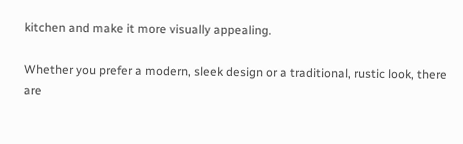kitchen and make it more visually appealing.

Whether you prefer a modern, sleek design or a traditional, rustic look, there are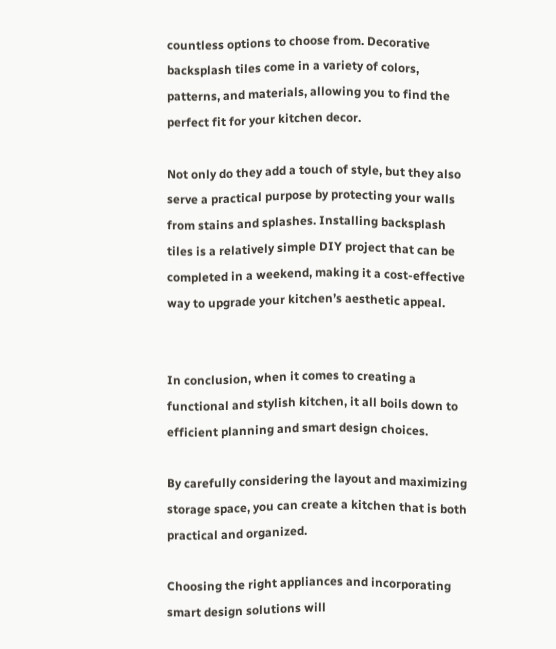countless options to choose from. Decorative backsplash tiles come in a variety of colors, patterns, and materials, allowing you to find the perfect fit for your kitchen decor.

Not only do they add a touch of style, but they also serve a practical purpose by protecting your walls from stains and splashes. Installing backsplash tiles is a relatively simple DIY project that can be completed in a weekend, making it a cost-effective way to upgrade your kitchen’s aesthetic appeal.


In conclusion, when it comes to creating a functional and stylish kitchen, it all boils down to efficient planning and smart design choices.

By carefully considering the layout and maximizing storage space, you can create a kitchen that is both practical and organized.

Choosing the right appliances and incorporating smart design solutions will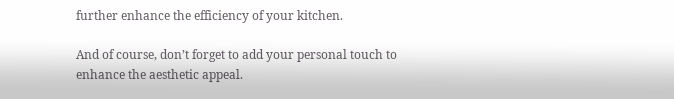further enhance the efficiency of your kitchen.

And of course, don’t forget to add your personal touch to enhance the aesthetic appeal.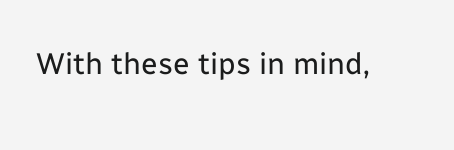With these tips in mind,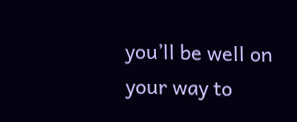you’ll be well on your way to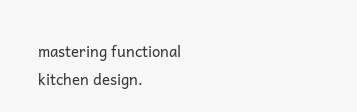mastering functional kitchen design.